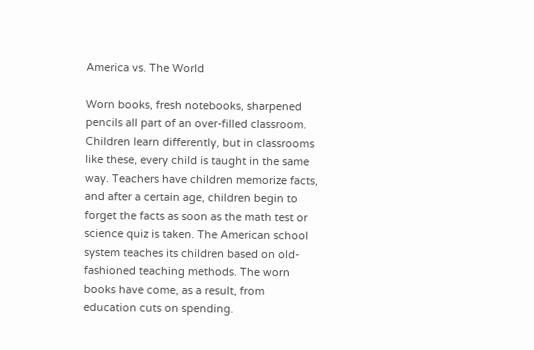America vs. The World

Worn books, fresh notebooks, sharpened pencils all part of an over-filled classroom. Children learn differently, but in classrooms like these, every child is taught in the same way. Teachers have children memorize facts, and after a certain age, children begin to forget the facts as soon as the math test or science quiz is taken. The American school system teaches its children based on old-fashioned teaching methods. The worn books have come, as a result, from education cuts on spending.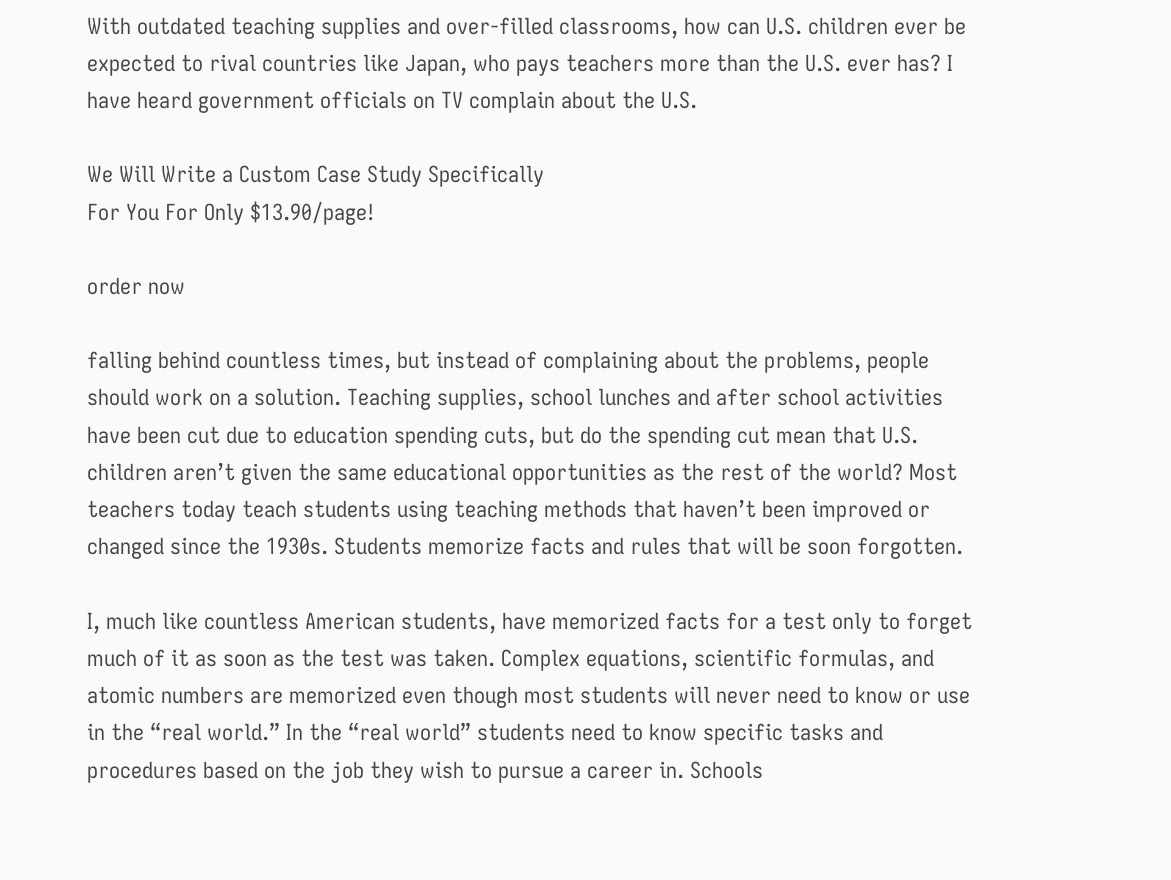With outdated teaching supplies and over-filled classrooms, how can U.S. children ever be expected to rival countries like Japan, who pays teachers more than the U.S. ever has? I have heard government officials on TV complain about the U.S.

We Will Write a Custom Case Study Specifically
For You For Only $13.90/page!

order now

falling behind countless times, but instead of complaining about the problems, people should work on a solution. Teaching supplies, school lunches and after school activities have been cut due to education spending cuts, but do the spending cut mean that U.S. children aren’t given the same educational opportunities as the rest of the world? Most teachers today teach students using teaching methods that haven’t been improved or changed since the 1930s. Students memorize facts and rules that will be soon forgotten.

I, much like countless American students, have memorized facts for a test only to forget much of it as soon as the test was taken. Complex equations, scientific formulas, and atomic numbers are memorized even though most students will never need to know or use in the “real world.” In the “real world” students need to know specific tasks and procedures based on the job they wish to pursue a career in. Schools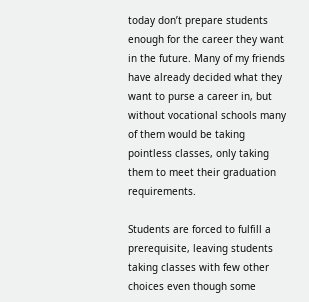today don’t prepare students enough for the career they want in the future. Many of my friends have already decided what they want to purse a career in, but without vocational schools many of them would be taking pointless classes, only taking them to meet their graduation requirements.

Students are forced to fulfill a prerequisite, leaving students taking classes with few other choices even though some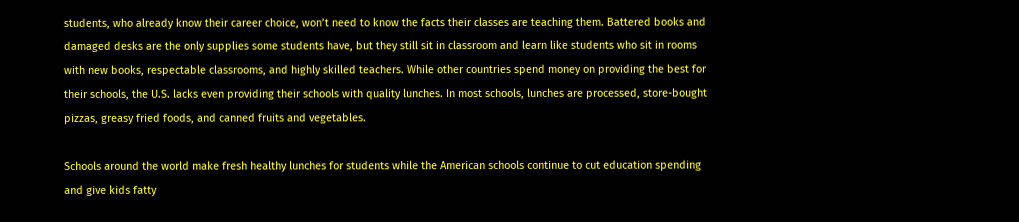students, who already know their career choice, won’t need to know the facts their classes are teaching them. Battered books and damaged desks are the only supplies some students have, but they still sit in classroom and learn like students who sit in rooms with new books, respectable classrooms, and highly skilled teachers. While other countries spend money on providing the best for their schools, the U.S. lacks even providing their schools with quality lunches. In most schools, lunches are processed, store-bought pizzas, greasy fried foods, and canned fruits and vegetables.

Schools around the world make fresh healthy lunches for students while the American schools continue to cut education spending and give kids fatty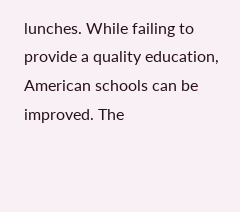lunches. While failing to provide a quality education, American schools can be improved. The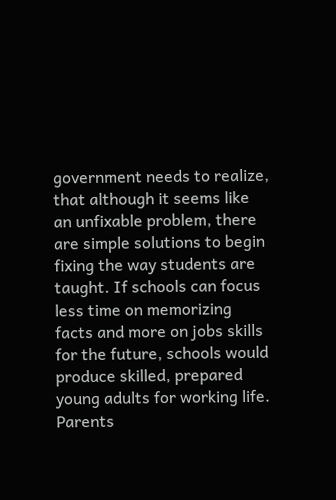government needs to realize, that although it seems like an unfixable problem, there are simple solutions to begin fixing the way students are taught. If schools can focus less time on memorizing facts and more on jobs skills for the future, schools would produce skilled, prepared young adults for working life. Parents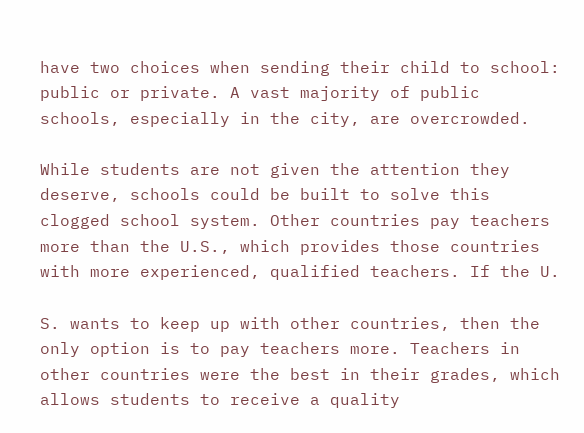have two choices when sending their child to school: public or private. A vast majority of public schools, especially in the city, are overcrowded.

While students are not given the attention they deserve, schools could be built to solve this clogged school system. Other countries pay teachers more than the U.S., which provides those countries with more experienced, qualified teachers. If the U.

S. wants to keep up with other countries, then the only option is to pay teachers more. Teachers in other countries were the best in their grades, which allows students to receive a quality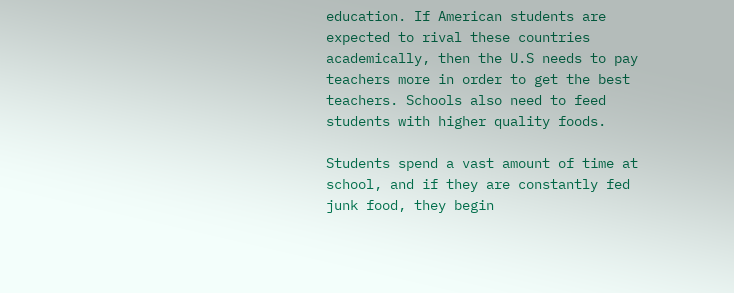education. If American students are expected to rival these countries academically, then the U.S needs to pay teachers more in order to get the best teachers. Schools also need to feed students with higher quality foods.

Students spend a vast amount of time at school, and if they are constantly fed junk food, they begin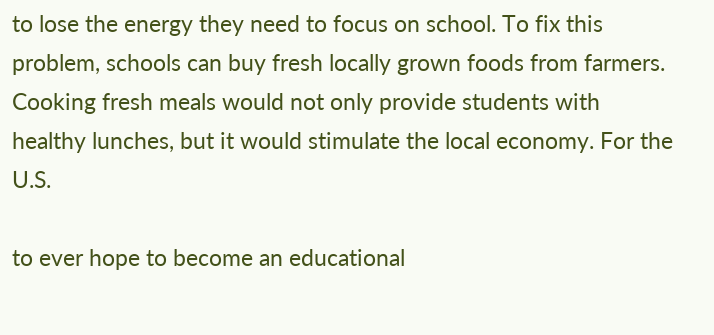to lose the energy they need to focus on school. To fix this problem, schools can buy fresh locally grown foods from farmers. Cooking fresh meals would not only provide students with healthy lunches, but it would stimulate the local economy. For the U.S.

to ever hope to become an educational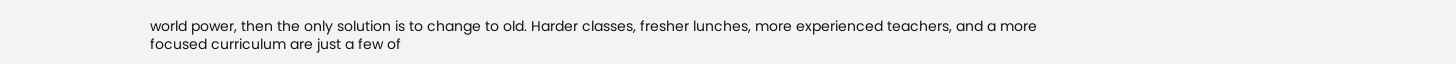world power, then the only solution is to change to old. Harder classes, fresher lunches, more experienced teachers, and a more focused curriculum are just a few of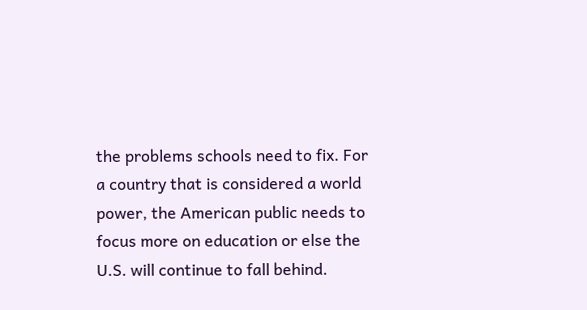the problems schools need to fix. For a country that is considered a world power, the American public needs to focus more on education or else the U.S. will continue to fall behind.